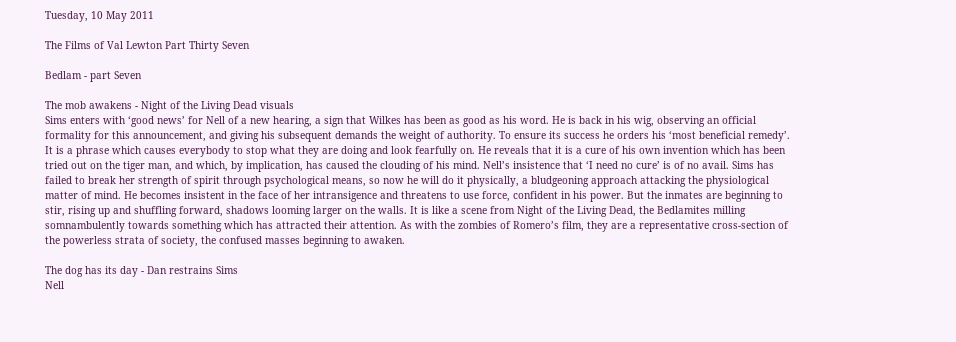Tuesday, 10 May 2011

The Films of Val Lewton Part Thirty Seven

Bedlam - part Seven

The mob awakens - Night of the Living Dead visuals
Sims enters with ‘good news’ for Nell of a new hearing, a sign that Wilkes has been as good as his word. He is back in his wig, observing an official formality for this announcement, and giving his subsequent demands the weight of authority. To ensure its success he orders his ‘most beneficial remedy’. It is a phrase which causes everybody to stop what they are doing and look fearfully on. He reveals that it is a cure of his own invention which has been tried out on the tiger man, and which, by implication, has caused the clouding of his mind. Nell’s insistence that ‘I need no cure’ is of no avail. Sims has failed to break her strength of spirit through psychological means, so now he will do it physically, a bludgeoning approach attacking the physiological matter of mind. He becomes insistent in the face of her intransigence and threatens to use force, confident in his power. But the inmates are beginning to stir, rising up and shuffling forward, shadows looming larger on the walls. It is like a scene from Night of the Living Dead, the Bedlamites milling somnambulently towards something which has attracted their attention. As with the zombies of Romero’s film, they are a representative cross-section of the powerless strata of society, the confused masses beginning to awaken.

The dog has its day - Dan restrains Sims
Nell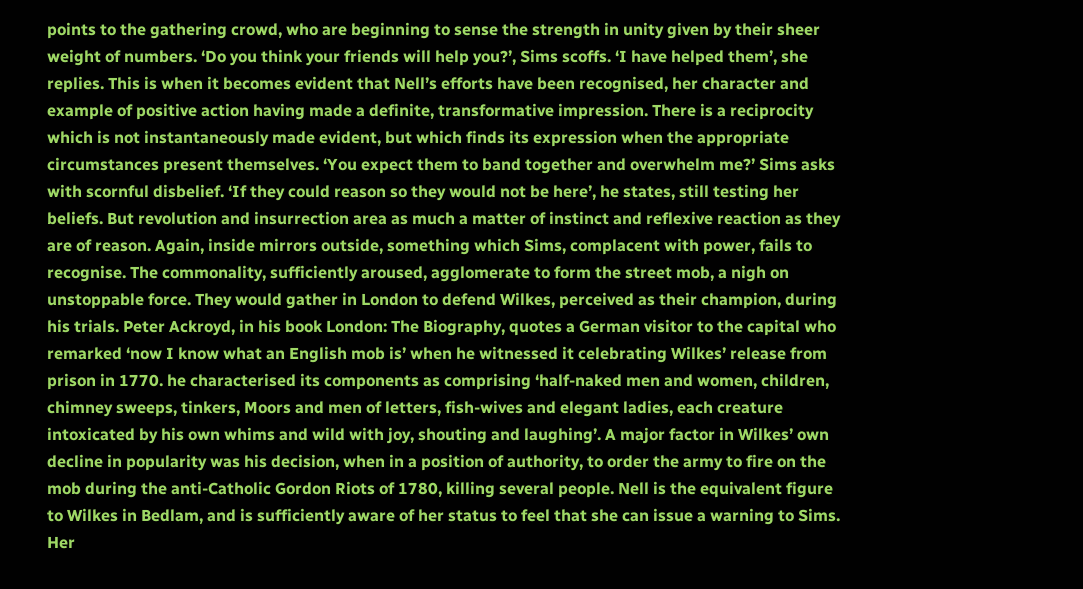points to the gathering crowd, who are beginning to sense the strength in unity given by their sheer weight of numbers. ‘Do you think your friends will help you?’, Sims scoffs. ‘I have helped them’, she replies. This is when it becomes evident that Nell’s efforts have been recognised, her character and example of positive action having made a definite, transformative impression. There is a reciprocity which is not instantaneously made evident, but which finds its expression when the appropriate circumstances present themselves. ‘You expect them to band together and overwhelm me?’ Sims asks with scornful disbelief. ‘If they could reason so they would not be here’, he states, still testing her beliefs. But revolution and insurrection area as much a matter of instinct and reflexive reaction as they are of reason. Again, inside mirrors outside, something which Sims, complacent with power, fails to recognise. The commonality, sufficiently aroused, agglomerate to form the street mob, a nigh on unstoppable force. They would gather in London to defend Wilkes, perceived as their champion, during his trials. Peter Ackroyd, in his book London: The Biography, quotes a German visitor to the capital who remarked ‘now I know what an English mob is’ when he witnessed it celebrating Wilkes’ release from prison in 1770. he characterised its components as comprising ‘half-naked men and women, children, chimney sweeps, tinkers, Moors and men of letters, fish-wives and elegant ladies, each creature intoxicated by his own whims and wild with joy, shouting and laughing’. A major factor in Wilkes’ own decline in popularity was his decision, when in a position of authority, to order the army to fire on the mob during the anti-Catholic Gordon Riots of 1780, killing several people. Nell is the equivalent figure to Wilkes in Bedlam, and is sufficiently aware of her status to feel that she can issue a warning to Sims. Her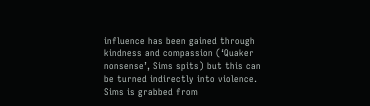influence has been gained through kindness and compassion (‘Quaker nonsense’, Sims spits) but this can be turned indirectly into violence. Sims is grabbed from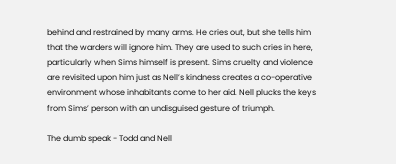behind and restrained by many arms. He cries out, but she tells him that the warders will ignore him. They are used to such cries in here, particularly when Sims himself is present. Sims cruelty and violence are revisited upon him just as Nell’s kindness creates a co-operative environment whose inhabitants come to her aid. Nell plucks the keys from Sims’ person with an undisguised gesture of triumph.

The dumb speak - Todd and Nell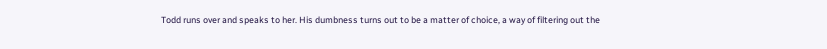Todd runs over and speaks to her. His dumbness turns out to be a matter of choice, a way of filtering out the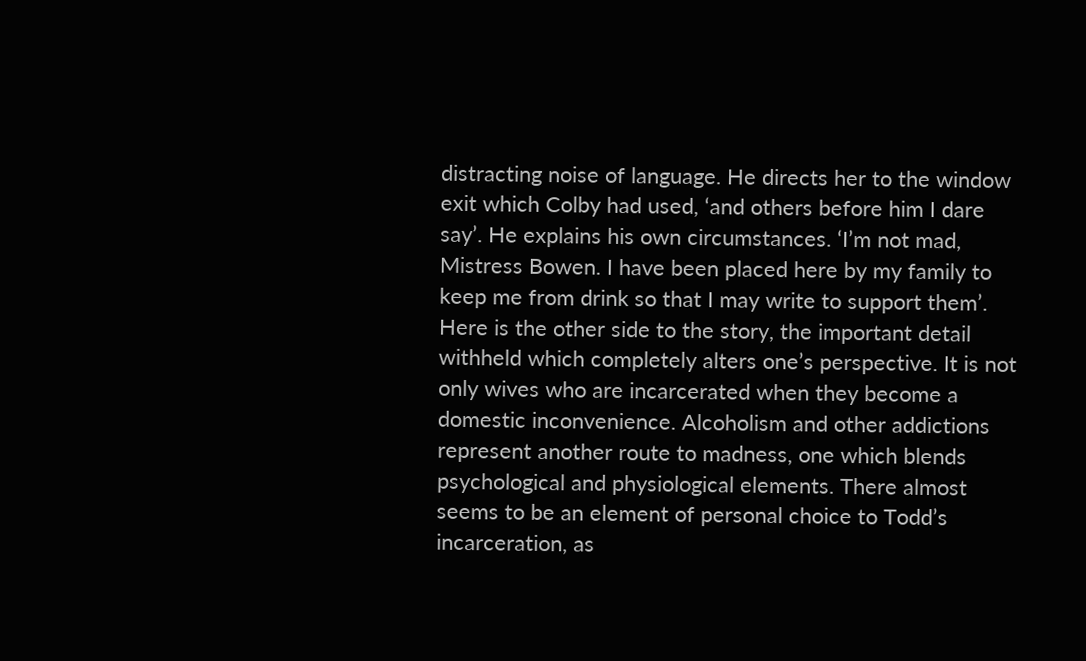distracting noise of language. He directs her to the window exit which Colby had used, ‘and others before him I dare say’. He explains his own circumstances. ‘I’m not mad, Mistress Bowen. I have been placed here by my family to keep me from drink so that I may write to support them’. Here is the other side to the story, the important detail withheld which completely alters one’s perspective. It is not only wives who are incarcerated when they become a domestic inconvenience. Alcoholism and other addictions represent another route to madness, one which blends psychological and physiological elements. There almost seems to be an element of personal choice to Todd’s incarceration, as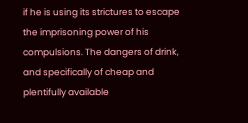if he is using its strictures to escape the imprisoning power of his compulsions. The dangers of drink, and specifically of cheap and plentifully available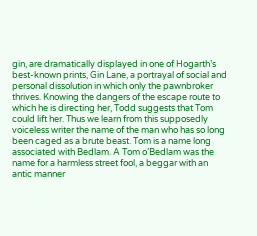gin, are dramatically displayed in one of Hogarth’s best-known prints, Gin Lane, a portrayal of social and personal dissolution in which only the pawnbroker thrives. Knowing the dangers of the escape route to which he is directing her, Todd suggests that Tom could lift her. Thus we learn from this supposedly voiceless writer the name of the man who has so long been caged as a brute beast. Tom is a name long associated with Bedlam. A Tom o’Bedlam was the name for a harmless street fool, a beggar with an antic manner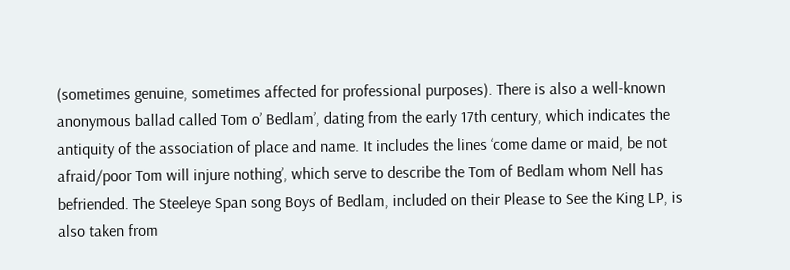(sometimes genuine, sometimes affected for professional purposes). There is also a well-known anonymous ballad called Tom o’ Bedlam’, dating from the early 17th century, which indicates the antiquity of the association of place and name. It includes the lines ‘come dame or maid, be not afraid/poor Tom will injure nothing’, which serve to describe the Tom of Bedlam whom Nell has befriended. The Steeleye Span song Boys of Bedlam, included on their Please to See the King LP, is also taken from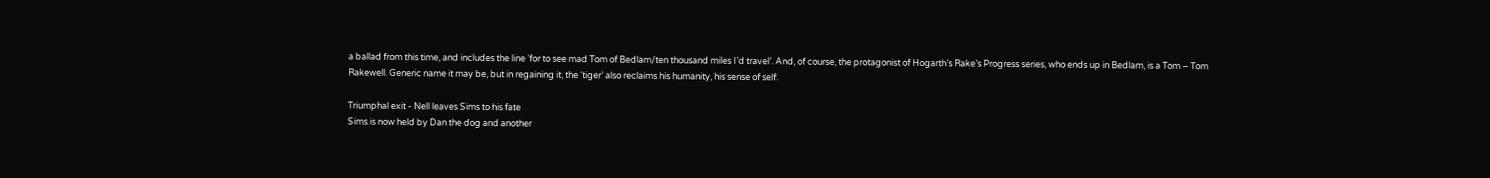a ballad from this time, and includes the line ‘for to see mad Tom of Bedlam/ten thousand miles I’d travel’. And, of course, the protagonist of Hogarth’s Rake’s Progress series, who ends up in Bedlam, is a Tom – Tom Rakewell. Generic name it may be, but in regaining it, the ‘tiger’ also reclaims his humanity, his sense of self.

Triumphal exit - Nell leaves Sims to his fate
Sims is now held by Dan the dog and another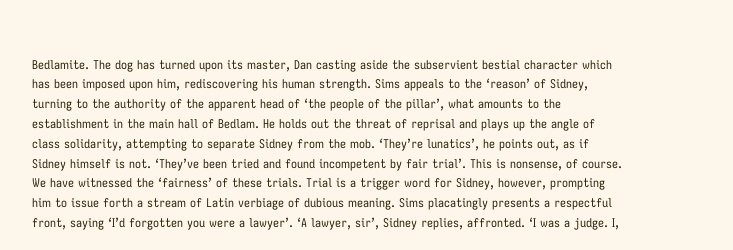Bedlamite. The dog has turned upon its master, Dan casting aside the subservient bestial character which has been imposed upon him, rediscovering his human strength. Sims appeals to the ‘reason’ of Sidney, turning to the authority of the apparent head of ‘the people of the pillar’, what amounts to the establishment in the main hall of Bedlam. He holds out the threat of reprisal and plays up the angle of class solidarity, attempting to separate Sidney from the mob. ‘They’re lunatics’, he points out, as if Sidney himself is not. ‘They’ve been tried and found incompetent by fair trial’. This is nonsense, of course. We have witnessed the ‘fairness’ of these trials. Trial is a trigger word for Sidney, however, prompting him to issue forth a stream of Latin verbiage of dubious meaning. Sims placatingly presents a respectful front, saying ‘I’d forgotten you were a lawyer’. ‘A lawyer, sir’, Sidney replies, affronted. ‘I was a judge. I,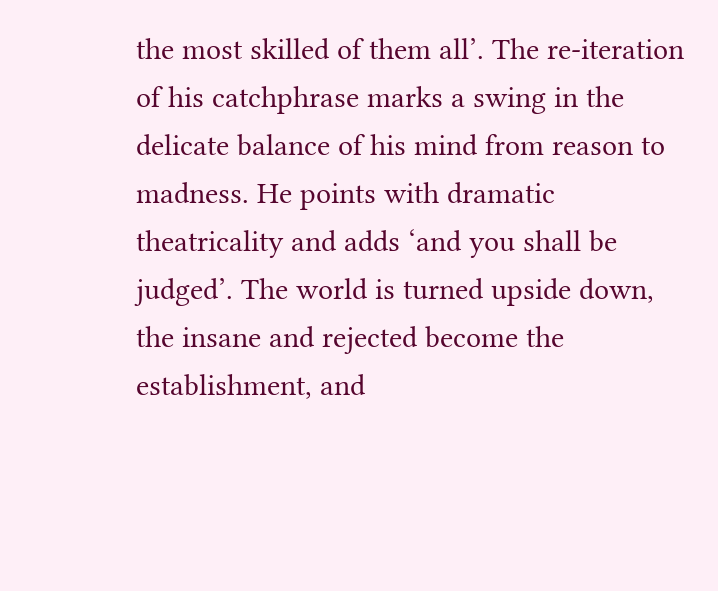the most skilled of them all’. The re-iteration of his catchphrase marks a swing in the delicate balance of his mind from reason to madness. He points with dramatic theatricality and adds ‘and you shall be judged’. The world is turned upside down, the insane and rejected become the establishment, and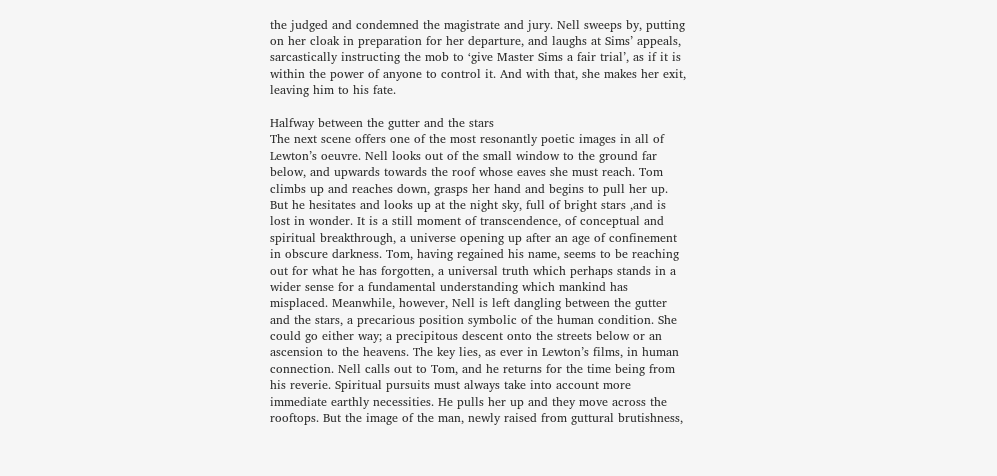the judged and condemned the magistrate and jury. Nell sweeps by, putting on her cloak in preparation for her departure, and laughs at Sims’ appeals, sarcastically instructing the mob to ‘give Master Sims a fair trial’, as if it is within the power of anyone to control it. And with that, she makes her exit, leaving him to his fate.

Halfway between the gutter and the stars
The next scene offers one of the most resonantly poetic images in all of Lewton’s oeuvre. Nell looks out of the small window to the ground far below, and upwards towards the roof whose eaves she must reach. Tom climbs up and reaches down, grasps her hand and begins to pull her up. But he hesitates and looks up at the night sky, full of bright stars ,and is lost in wonder. It is a still moment of transcendence, of conceptual and spiritual breakthrough, a universe opening up after an age of confinement in obscure darkness. Tom, having regained his name, seems to be reaching out for what he has forgotten, a universal truth which perhaps stands in a wider sense for a fundamental understanding which mankind has misplaced. Meanwhile, however, Nell is left dangling between the gutter and the stars, a precarious position symbolic of the human condition. She could go either way; a precipitous descent onto the streets below or an ascension to the heavens. The key lies, as ever in Lewton’s films, in human connection. Nell calls out to Tom, and he returns for the time being from his reverie. Spiritual pursuits must always take into account more immediate earthly necessities. He pulls her up and they move across the rooftops. But the image of the man, newly raised from guttural brutishness,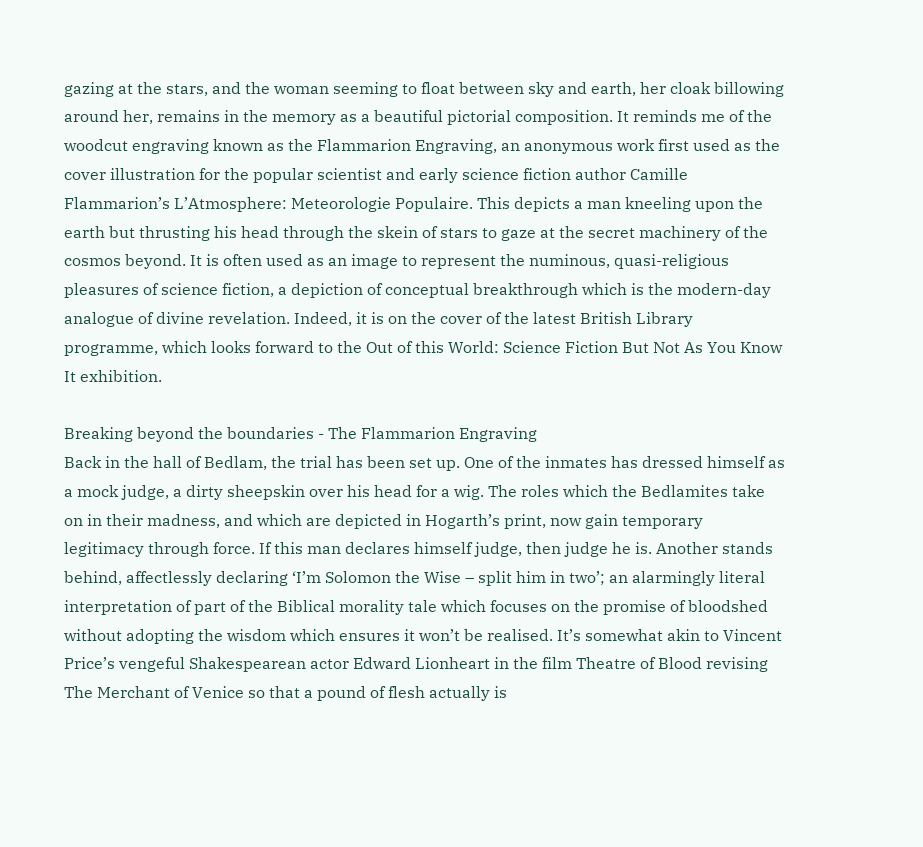gazing at the stars, and the woman seeming to float between sky and earth, her cloak billowing around her, remains in the memory as a beautiful pictorial composition. It reminds me of the woodcut engraving known as the Flammarion Engraving, an anonymous work first used as the cover illustration for the popular scientist and early science fiction author Camille Flammarion’s L’Atmosphere: Meteorologie Populaire. This depicts a man kneeling upon the earth but thrusting his head through the skein of stars to gaze at the secret machinery of the cosmos beyond. It is often used as an image to represent the numinous, quasi-religious pleasures of science fiction, a depiction of conceptual breakthrough which is the modern-day analogue of divine revelation. Indeed, it is on the cover of the latest British Library programme, which looks forward to the Out of this World: Science Fiction But Not As You Know It exhibition.

Breaking beyond the boundaries - The Flammarion Engraving
Back in the hall of Bedlam, the trial has been set up. One of the inmates has dressed himself as a mock judge, a dirty sheepskin over his head for a wig. The roles which the Bedlamites take on in their madness, and which are depicted in Hogarth’s print, now gain temporary legitimacy through force. If this man declares himself judge, then judge he is. Another stands behind, affectlessly declaring ‘I’m Solomon the Wise – split him in two’; an alarmingly literal interpretation of part of the Biblical morality tale which focuses on the promise of bloodshed without adopting the wisdom which ensures it won’t be realised. It’s somewhat akin to Vincent Price’s vengeful Shakespearean actor Edward Lionheart in the film Theatre of Blood revising The Merchant of Venice so that a pound of flesh actually is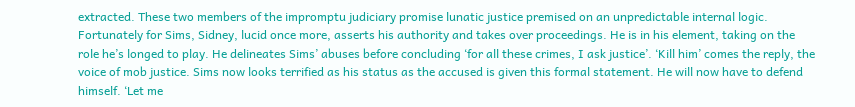extracted. These two members of the impromptu judiciary promise lunatic justice premised on an unpredictable internal logic. Fortunately for Sims, Sidney, lucid once more, asserts his authority and takes over proceedings. He is in his element, taking on the role he’s longed to play. He delineates Sims’ abuses before concluding ‘for all these crimes, I ask justice’. ‘Kill him’ comes the reply, the voice of mob justice. Sims now looks terrified as his status as the accused is given this formal statement. He will now have to defend himself. ‘Let me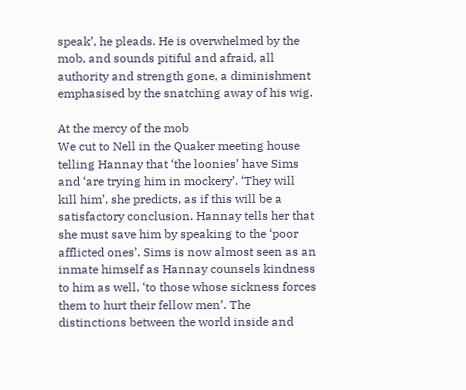speak’, he pleads. He is overwhelmed by the mob, and sounds pitiful and afraid, all authority and strength gone, a diminishment emphasised by the snatching away of his wig.

At the mercy of the mob
We cut to Nell in the Quaker meeting house telling Hannay that ‘the loonies’ have Sims and ‘are trying him in mockery’. ‘They will kill him’, she predicts, as if this will be a satisfactory conclusion. Hannay tells her that she must save him by speaking to the ‘poor afflicted ones’. Sims is now almost seen as an inmate himself as Hannay counsels kindness to him as well, ‘to those whose sickness forces them to hurt their fellow men’. The distinctions between the world inside and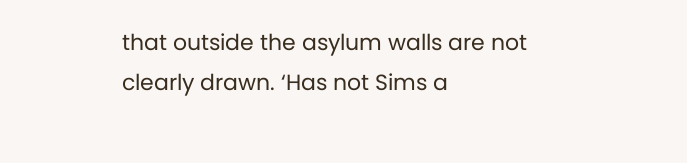that outside the asylum walls are not clearly drawn. ‘Has not Sims a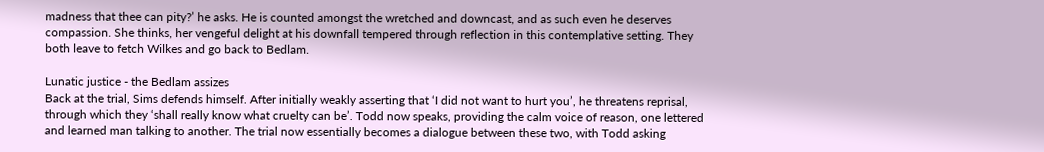madness that thee can pity?’ he asks. He is counted amongst the wretched and downcast, and as such even he deserves compassion. She thinks, her vengeful delight at his downfall tempered through reflection in this contemplative setting. They both leave to fetch Wilkes and go back to Bedlam.

Lunatic justice - the Bedlam assizes
Back at the trial, Sims defends himself. After initially weakly asserting that ‘I did not want to hurt you’, he threatens reprisal, through which they ‘shall really know what cruelty can be’. Todd now speaks, providing the calm voice of reason, one lettered and learned man talking to another. The trial now essentially becomes a dialogue between these two, with Todd asking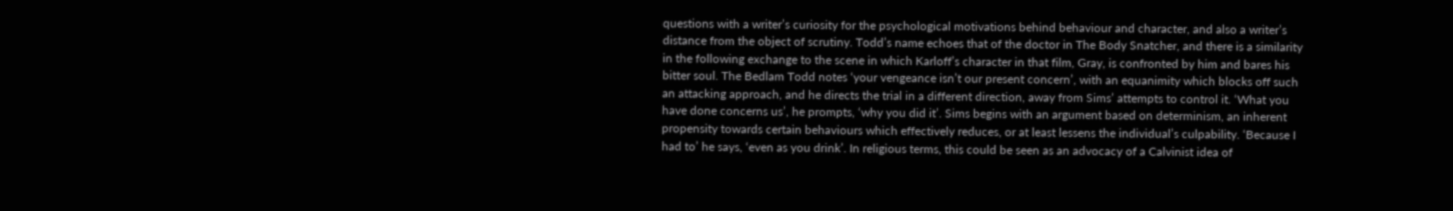questions with a writer’s curiosity for the psychological motivations behind behaviour and character, and also a writer’s distance from the object of scrutiny. Todd’s name echoes that of the doctor in The Body Snatcher, and there is a similarity in the following exchange to the scene in which Karloff’s character in that film, Gray, is confronted by him and bares his bitter soul. The Bedlam Todd notes ‘your vengeance isn’t our present concern’, with an equanimity which blocks off such an attacking approach, and he directs the trial in a different direction, away from Sims’ attempts to control it. ‘What you have done concerns us’, he prompts, ‘why you did it’. Sims begins with an argument based on determinism, an inherent propensity towards certain behaviours which effectively reduces, or at least lessens the individual’s culpability. ‘Because I had to’ he says, ‘even as you drink’. In religious terms, this could be seen as an advocacy of a Calvinist idea of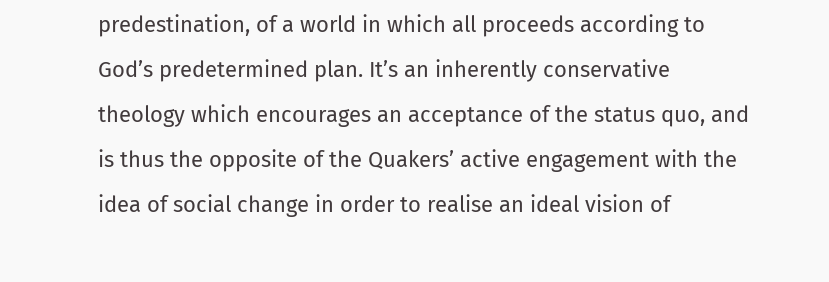predestination, of a world in which all proceeds according to God’s predetermined plan. It’s an inherently conservative theology which encourages an acceptance of the status quo, and is thus the opposite of the Quakers’ active engagement with the idea of social change in order to realise an ideal vision of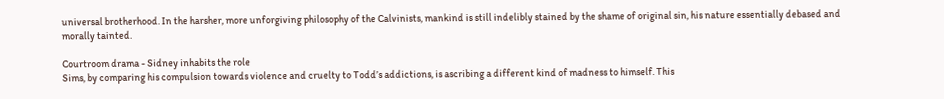universal brotherhood. In the harsher, more unforgiving philosophy of the Calvinists, mankind is still indelibly stained by the shame of original sin, his nature essentially debased and morally tainted.

Courtroom drama - Sidney inhabits the role
Sims, by comparing his compulsion towards violence and cruelty to Todd’s addictions, is ascribing a different kind of madness to himself. This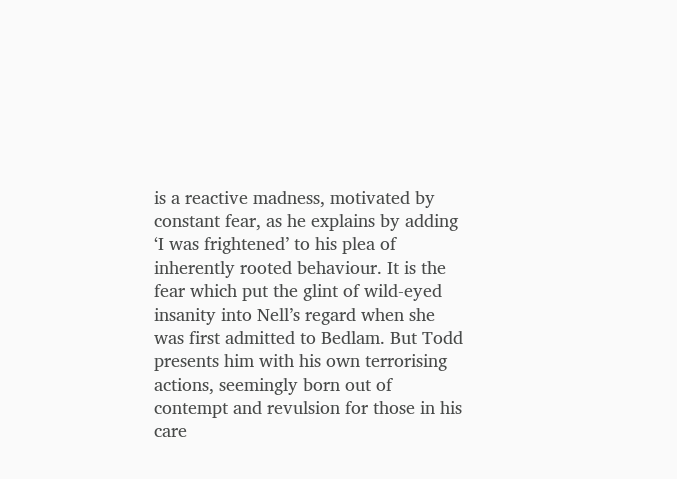is a reactive madness, motivated by constant fear, as he explains by adding ‘I was frightened’ to his plea of inherently rooted behaviour. It is the fear which put the glint of wild-eyed insanity into Nell’s regard when she was first admitted to Bedlam. But Todd presents him with his own terrorising actions, seemingly born out of contempt and revulsion for those in his care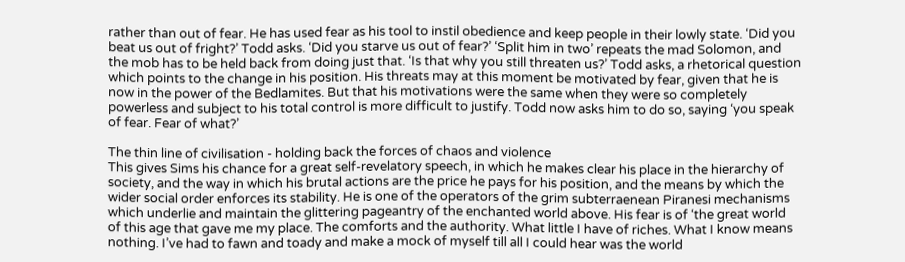rather than out of fear. He has used fear as his tool to instil obedience and keep people in their lowly state. ‘Did you beat us out of fright?’ Todd asks. ‘Did you starve us out of fear?’ ‘Split him in two’ repeats the mad Solomon, and the mob has to be held back from doing just that. ‘Is that why you still threaten us?’ Todd asks, a rhetorical question which points to the change in his position. His threats may at this moment be motivated by fear, given that he is now in the power of the Bedlamites. But that his motivations were the same when they were so completely powerless and subject to his total control is more difficult to justify. Todd now asks him to do so, saying ‘you speak of fear. Fear of what?’

The thin line of civilisation - holding back the forces of chaos and violence
This gives Sims his chance for a great self-revelatory speech, in which he makes clear his place in the hierarchy of society, and the way in which his brutal actions are the price he pays for his position, and the means by which the wider social order enforces its stability. He is one of the operators of the grim subterraenean Piranesi mechanisms which underlie and maintain the glittering pageantry of the enchanted world above. His fear is of ‘the great world of this age that gave me my place. The comforts and the authority. What little I have of riches. What I know means nothing. I’ve had to fawn and toady and make a mock of myself till all I could hear was the world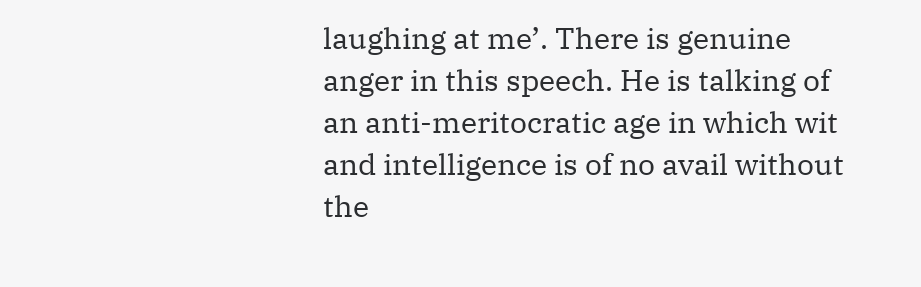laughing at me’. There is genuine anger in this speech. He is talking of an anti-meritocratic age in which wit and intelligence is of no avail without the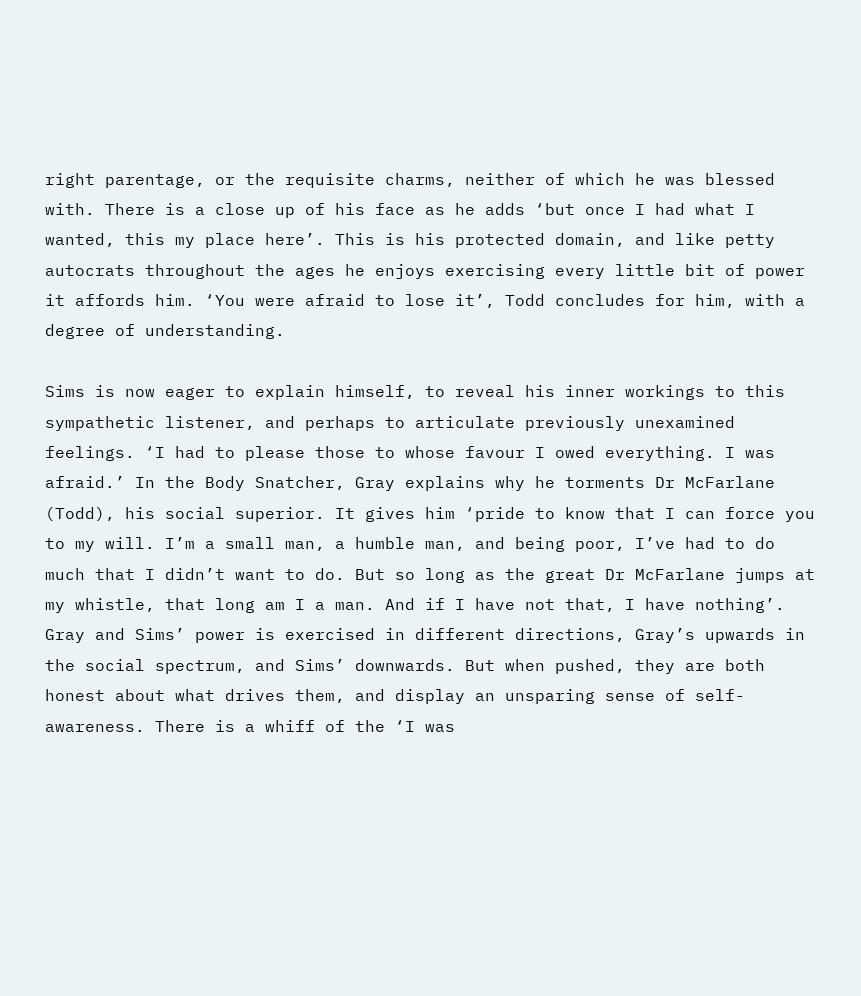right parentage, or the requisite charms, neither of which he was blessed with. There is a close up of his face as he adds ‘but once I had what I wanted, this my place here’. This is his protected domain, and like petty autocrats throughout the ages he enjoys exercising every little bit of power it affords him. ‘You were afraid to lose it’, Todd concludes for him, with a degree of understanding.

Sims is now eager to explain himself, to reveal his inner workings to this sympathetic listener, and perhaps to articulate previously unexamined feelings. ‘I had to please those to whose favour I owed everything. I was afraid.’ In the Body Snatcher, Gray explains why he torments Dr McFarlane (Todd), his social superior. It gives him ‘pride to know that I can force you to my will. I’m a small man, a humble man, and being poor, I’ve had to do much that I didn’t want to do. But so long as the great Dr McFarlane jumps at my whistle, that long am I a man. And if I have not that, I have nothing’. Gray and Sims’ power is exercised in different directions, Gray’s upwards in the social spectrum, and Sims’ downwards. But when pushed, they are both honest about what drives them, and display an unsparing sense of self-awareness. There is a whiff of the ‘I was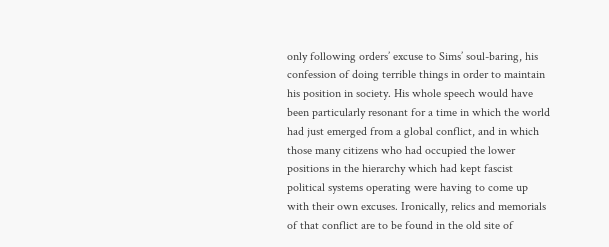only following orders’ excuse to Sims’ soul-baring, his confession of doing terrible things in order to maintain his position in society. His whole speech would have been particularly resonant for a time in which the world had just emerged from a global conflict, and in which those many citizens who had occupied the lower positions in the hierarchy which had kept fascist political systems operating were having to come up with their own excuses. Ironically, relics and memorials of that conflict are to be found in the old site of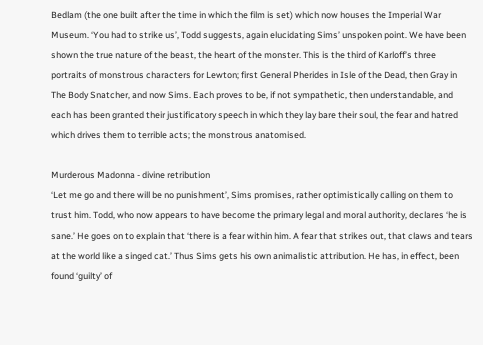Bedlam (the one built after the time in which the film is set) which now houses the Imperial War Museum. ‘You had to strike us’, Todd suggests, again elucidating Sims’ unspoken point. We have been shown the true nature of the beast, the heart of the monster. This is the third of Karloff’s three portraits of monstrous characters for Lewton; first General Pherides in Isle of the Dead, then Gray in The Body Snatcher, and now Sims. Each proves to be, if not sympathetic, then understandable, and each has been granted their justificatory speech in which they lay bare their soul, the fear and hatred which drives them to terrible acts; the monstrous anatomised.

Murderous Madonna - divine retribution
‘Let me go and there will be no punishment’, Sims promises, rather optimistically calling on them to trust him. Todd, who now appears to have become the primary legal and moral authority, declares ‘he is sane.’ He goes on to explain that ‘there is a fear within him. A fear that strikes out, that claws and tears at the world like a singed cat.’ Thus Sims gets his own animalistic attribution. He has, in effect, been found ‘guilty’ of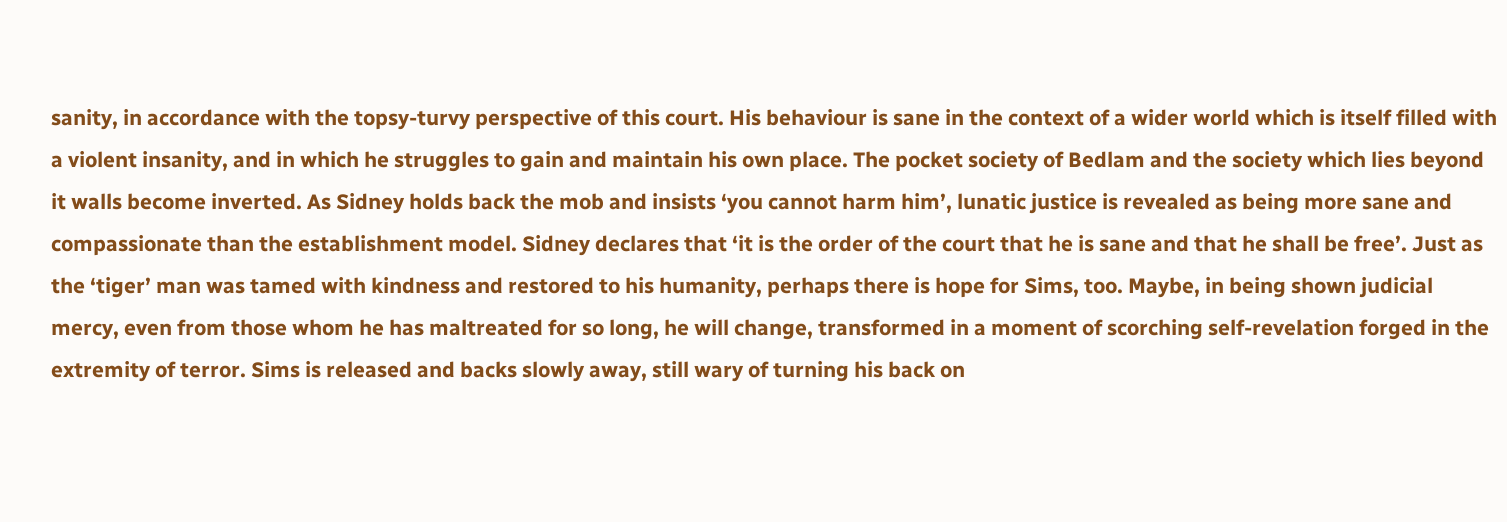sanity, in accordance with the topsy-turvy perspective of this court. His behaviour is sane in the context of a wider world which is itself filled with a violent insanity, and in which he struggles to gain and maintain his own place. The pocket society of Bedlam and the society which lies beyond it walls become inverted. As Sidney holds back the mob and insists ‘you cannot harm him’, lunatic justice is revealed as being more sane and compassionate than the establishment model. Sidney declares that ‘it is the order of the court that he is sane and that he shall be free’. Just as the ‘tiger’ man was tamed with kindness and restored to his humanity, perhaps there is hope for Sims, too. Maybe, in being shown judicial mercy, even from those whom he has maltreated for so long, he will change, transformed in a moment of scorching self-revelation forged in the extremity of terror. Sims is released and backs slowly away, still wary of turning his back on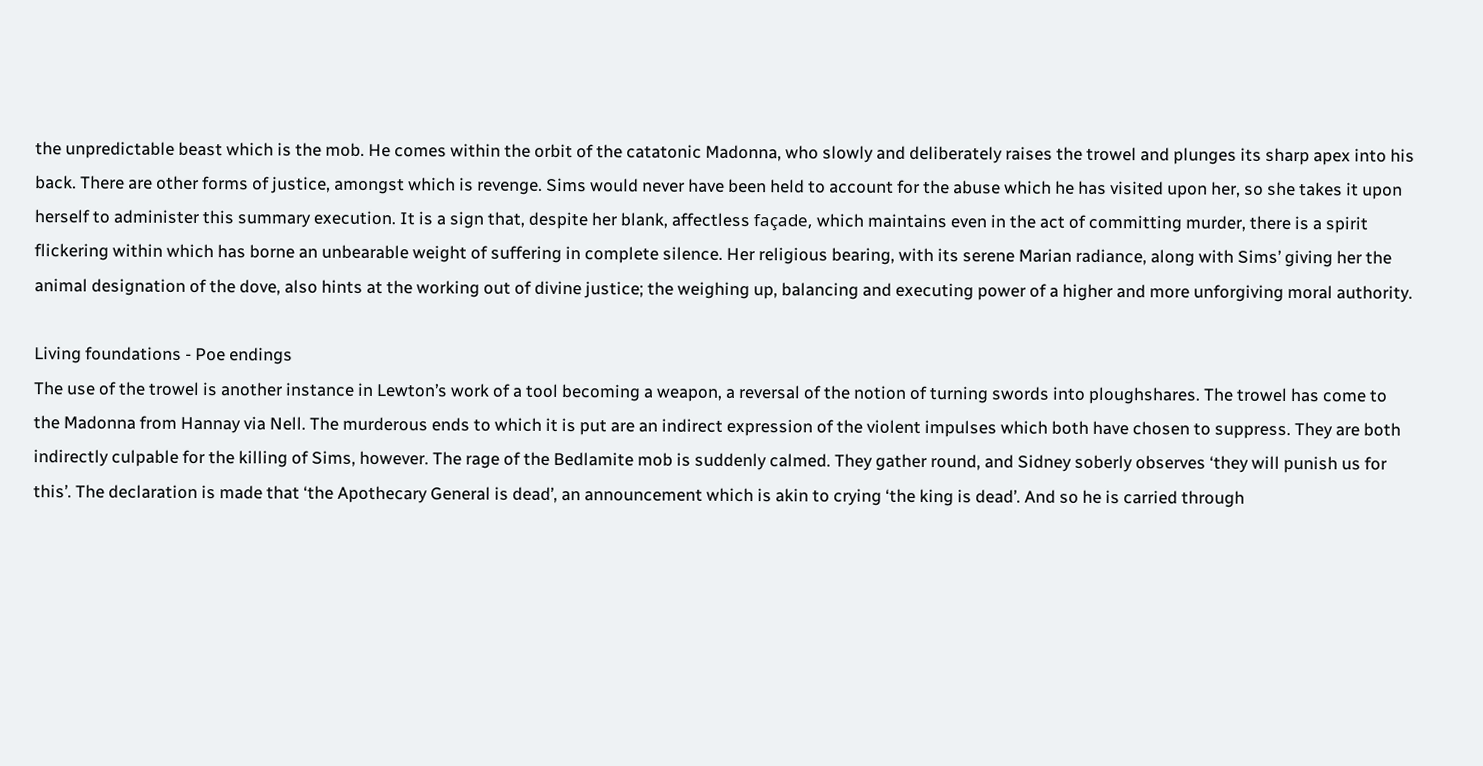the unpredictable beast which is the mob. He comes within the orbit of the catatonic Madonna, who slowly and deliberately raises the trowel and plunges its sharp apex into his back. There are other forms of justice, amongst which is revenge. Sims would never have been held to account for the abuse which he has visited upon her, so she takes it upon herself to administer this summary execution. It is a sign that, despite her blank, affectless façade, which maintains even in the act of committing murder, there is a spirit flickering within which has borne an unbearable weight of suffering in complete silence. Her religious bearing, with its serene Marian radiance, along with Sims’ giving her the animal designation of the dove, also hints at the working out of divine justice; the weighing up, balancing and executing power of a higher and more unforgiving moral authority.

Living foundations - Poe endings
The use of the trowel is another instance in Lewton’s work of a tool becoming a weapon, a reversal of the notion of turning swords into ploughshares. The trowel has come to the Madonna from Hannay via Nell. The murderous ends to which it is put are an indirect expression of the violent impulses which both have chosen to suppress. They are both indirectly culpable for the killing of Sims, however. The rage of the Bedlamite mob is suddenly calmed. They gather round, and Sidney soberly observes ‘they will punish us for this’. The declaration is made that ‘the Apothecary General is dead’, an announcement which is akin to crying ‘the king is dead’. And so he is carried through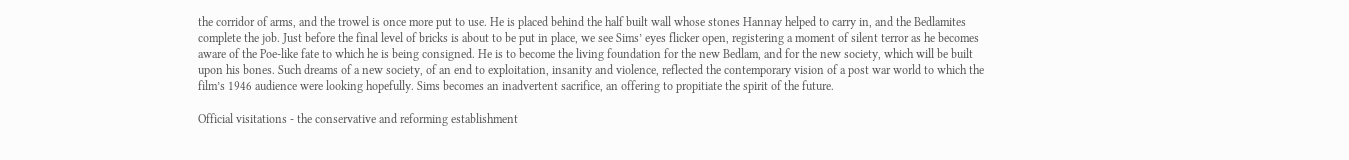the corridor of arms, and the trowel is once more put to use. He is placed behind the half built wall whose stones Hannay helped to carry in, and the Bedlamites complete the job. Just before the final level of bricks is about to be put in place, we see Sims’ eyes flicker open, registering a moment of silent terror as he becomes aware of the Poe-like fate to which he is being consigned. He is to become the living foundation for the new Bedlam, and for the new society, which will be built upon his bones. Such dreams of a new society, of an end to exploitation, insanity and violence, reflected the contemporary vision of a post war world to which the film’s 1946 audience were looking hopefully. Sims becomes an inadvertent sacrifice, an offering to propitiate the spirit of the future.

Official visitations - the conservative and reforming establishment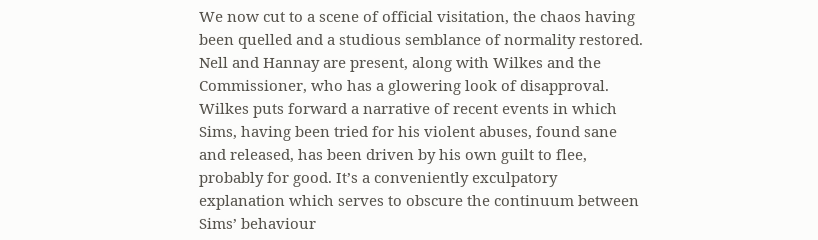We now cut to a scene of official visitation, the chaos having been quelled and a studious semblance of normality restored. Nell and Hannay are present, along with Wilkes and the Commissioner, who has a glowering look of disapproval. Wilkes puts forward a narrative of recent events in which Sims, having been tried for his violent abuses, found sane and released, has been driven by his own guilt to flee, probably for good. It’s a conveniently exculpatory explanation which serves to obscure the continuum between Sims’ behaviour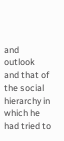and outlook and that of the social hierarchy in which he had tried to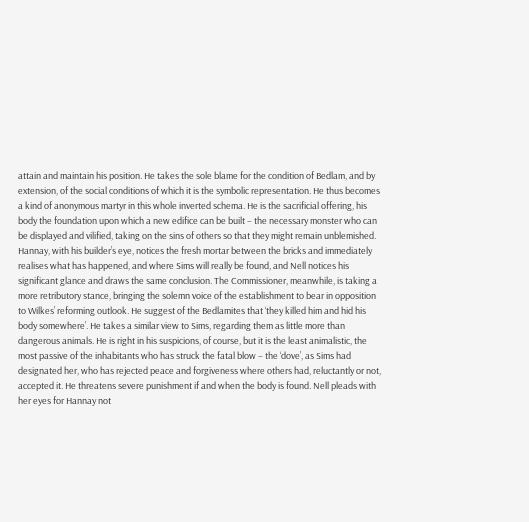attain and maintain his position. He takes the sole blame for the condition of Bedlam, and by extension, of the social conditions of which it is the symbolic representation. He thus becomes a kind of anonymous martyr in this whole inverted schema. He is the sacrificial offering, his body the foundation upon which a new edifice can be built – the necessary monster who can be displayed and vilified, taking on the sins of others so that they might remain unblemished. Hannay, with his builder’s eye, notices the fresh mortar between the bricks and immediately realises what has happened, and where Sims will really be found, and Nell notices his significant glance and draws the same conclusion. The Commissioner, meanwhile, is taking a more retributory stance, bringing the solemn voice of the establishment to bear in opposition to Wilkes’ reforming outlook. He suggest of the Bedlamites that ‘they killed him and hid his body somewhere’. He takes a similar view to Sims, regarding them as little more than dangerous animals. He is right in his suspicions, of course, but it is the least animalistic, the most passive of the inhabitants who has struck the fatal blow – the ‘dove’, as Sims had designated her, who has rejected peace and forgiveness where others had, reluctantly or not, accepted it. He threatens severe punishment if and when the body is found. Nell pleads with her eyes for Hannay not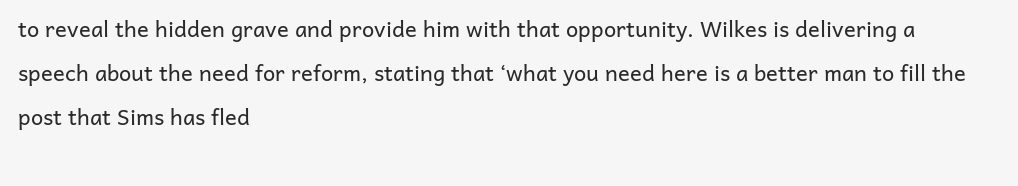to reveal the hidden grave and provide him with that opportunity. Wilkes is delivering a speech about the need for reform, stating that ‘what you need here is a better man to fill the post that Sims has fled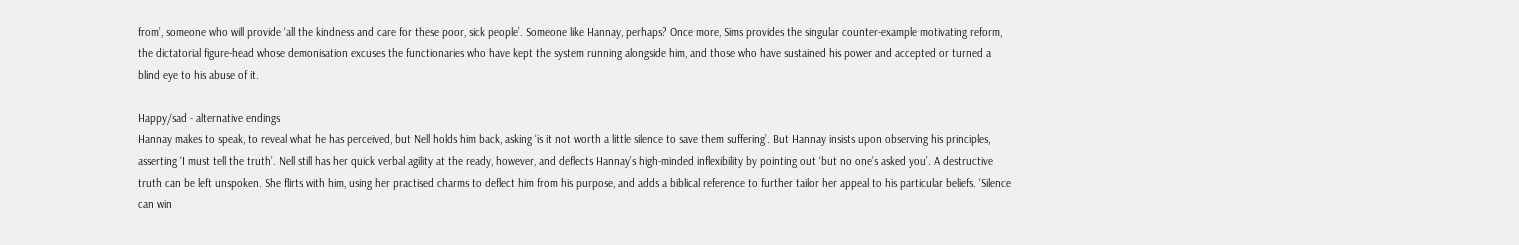from’, someone who will provide ‘all the kindness and care for these poor, sick people’. Someone like Hannay, perhaps? Once more, Sims provides the singular counter-example motivating reform, the dictatorial figure-head whose demonisation excuses the functionaries who have kept the system running alongside him, and those who have sustained his power and accepted or turned a blind eye to his abuse of it.

Happy/sad - alternative endings
Hannay makes to speak, to reveal what he has perceived, but Nell holds him back, asking ‘is it not worth a little silence to save them suffering’. But Hannay insists upon observing his principles, asserting ‘I must tell the truth’. Nell still has her quick verbal agility at the ready, however, and deflects Hannay’s high-minded inflexibility by pointing out ‘but no one’s asked you’. A destructive truth can be left unspoken. She flirts with him, using her practised charms to deflect him from his purpose, and adds a biblical reference to further tailor her appeal to his particular beliefs. ‘Silence can win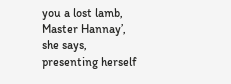you a lost lamb, Master Hannay’, she says, presenting herself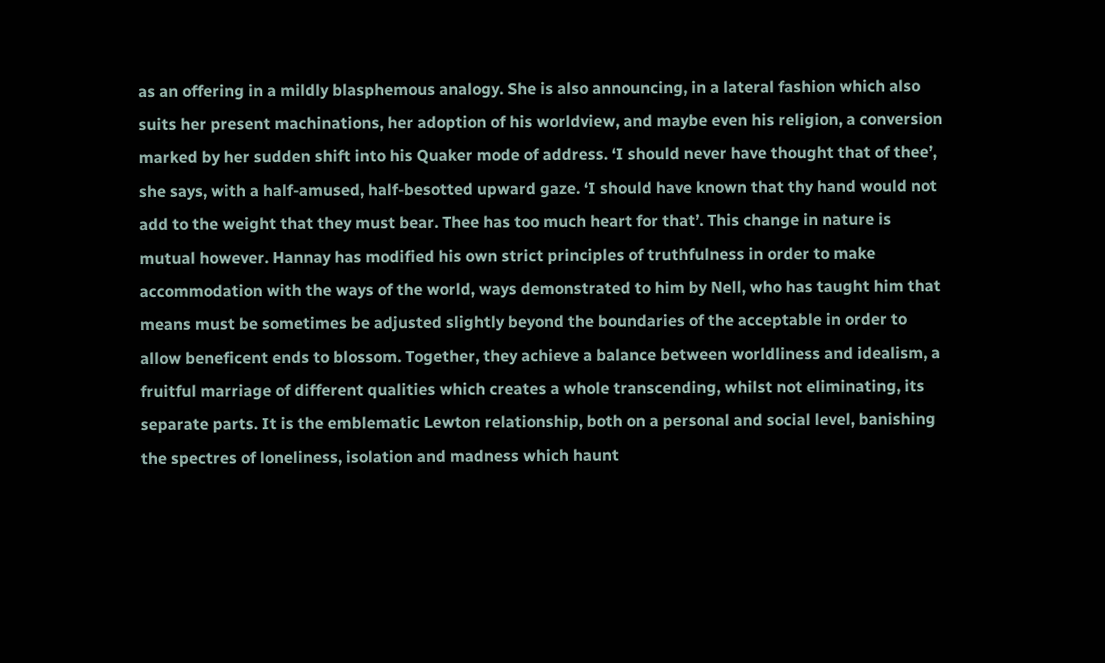as an offering in a mildly blasphemous analogy. She is also announcing, in a lateral fashion which also suits her present machinations, her adoption of his worldview, and maybe even his religion, a conversion marked by her sudden shift into his Quaker mode of address. ‘I should never have thought that of thee’, she says, with a half-amused, half-besotted upward gaze. ‘I should have known that thy hand would not add to the weight that they must bear. Thee has too much heart for that’. This change in nature is mutual however. Hannay has modified his own strict principles of truthfulness in order to make accommodation with the ways of the world, ways demonstrated to him by Nell, who has taught him that means must be sometimes be adjusted slightly beyond the boundaries of the acceptable in order to allow beneficent ends to blossom. Together, they achieve a balance between worldliness and idealism, a fruitful marriage of different qualities which creates a whole transcending, whilst not eliminating, its separate parts. It is the emblematic Lewton relationship, both on a personal and social level, banishing the spectres of loneliness, isolation and madness which haunt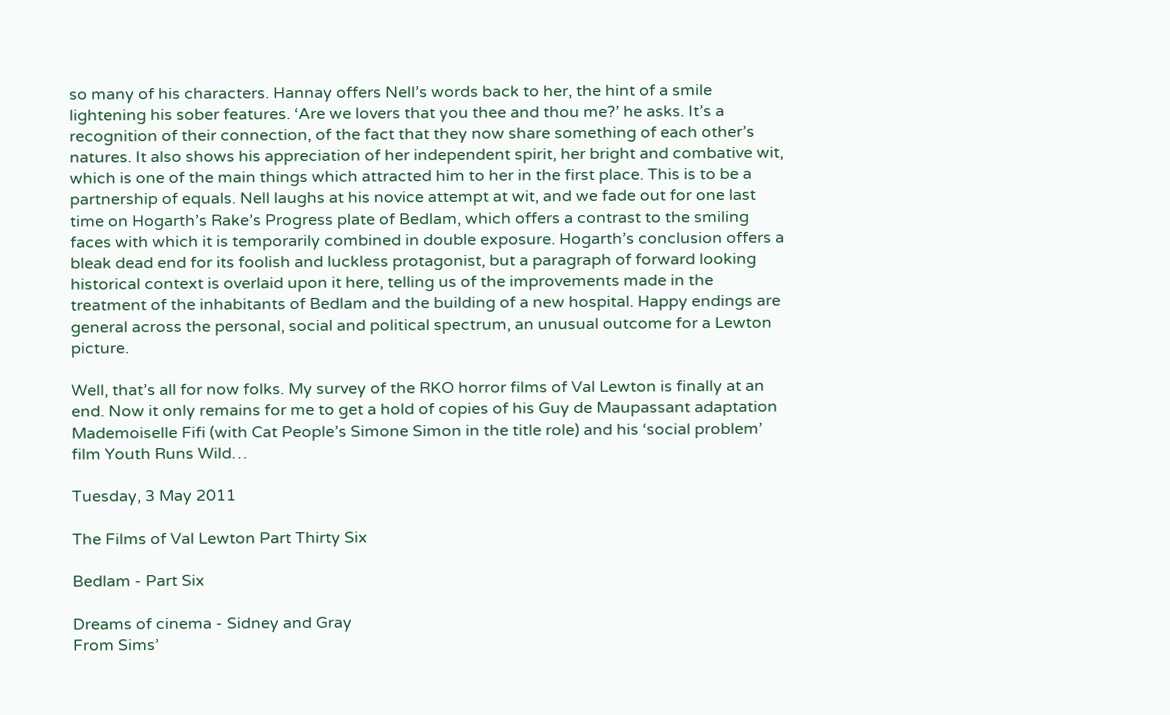so many of his characters. Hannay offers Nell’s words back to her, the hint of a smile lightening his sober features. ‘Are we lovers that you thee and thou me?’ he asks. It’s a recognition of their connection, of the fact that they now share something of each other’s natures. It also shows his appreciation of her independent spirit, her bright and combative wit, which is one of the main things which attracted him to her in the first place. This is to be a partnership of equals. Nell laughs at his novice attempt at wit, and we fade out for one last time on Hogarth’s Rake’s Progress plate of Bedlam, which offers a contrast to the smiling faces with which it is temporarily combined in double exposure. Hogarth’s conclusion offers a bleak dead end for its foolish and luckless protagonist, but a paragraph of forward looking historical context is overlaid upon it here, telling us of the improvements made in the treatment of the inhabitants of Bedlam and the building of a new hospital. Happy endings are general across the personal, social and political spectrum, an unusual outcome for a Lewton picture.

Well, that’s all for now folks. My survey of the RKO horror films of Val Lewton is finally at an end. Now it only remains for me to get a hold of copies of his Guy de Maupassant adaptation Mademoiselle Fifi (with Cat People’s Simone Simon in the title role) and his ‘social problem’ film Youth Runs Wild…

Tuesday, 3 May 2011

The Films of Val Lewton Part Thirty Six

Bedlam - Part Six

Dreams of cinema - Sidney and Gray
From Sims’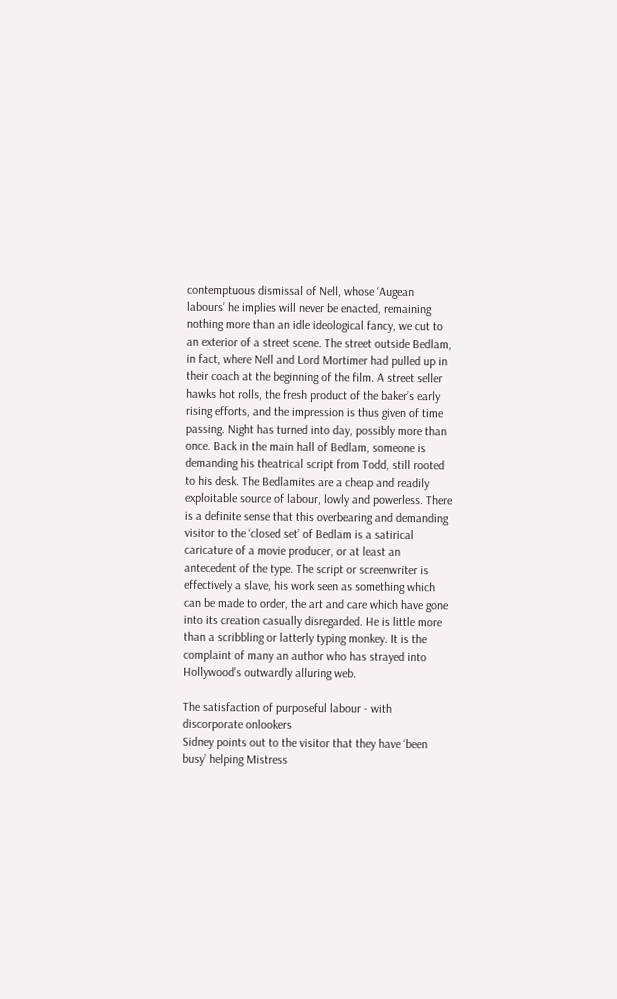contemptuous dismissal of Nell, whose ‘Augean labours’ he implies will never be enacted, remaining nothing more than an idle ideological fancy, we cut to an exterior of a street scene. The street outside Bedlam, in fact, where Nell and Lord Mortimer had pulled up in their coach at the beginning of the film. A street seller hawks hot rolls, the fresh product of the baker’s early rising efforts, and the impression is thus given of time passing. Night has turned into day, possibly more than once. Back in the main hall of Bedlam, someone is demanding his theatrical script from Todd, still rooted to his desk. The Bedlamites are a cheap and readily exploitable source of labour, lowly and powerless. There is a definite sense that this overbearing and demanding visitor to the ‘closed set’ of Bedlam is a satirical caricature of a movie producer, or at least an antecedent of the type. The script or screenwriter is effectively a slave, his work seen as something which can be made to order, the art and care which have gone into its creation casually disregarded. He is little more than a scribbling or latterly typing monkey. It is the complaint of many an author who has strayed into Hollywood’s outwardly alluring web.

The satisfaction of purposeful labour - with discorporate onlookers
Sidney points out to the visitor that they have ‘been busy’ helping Mistress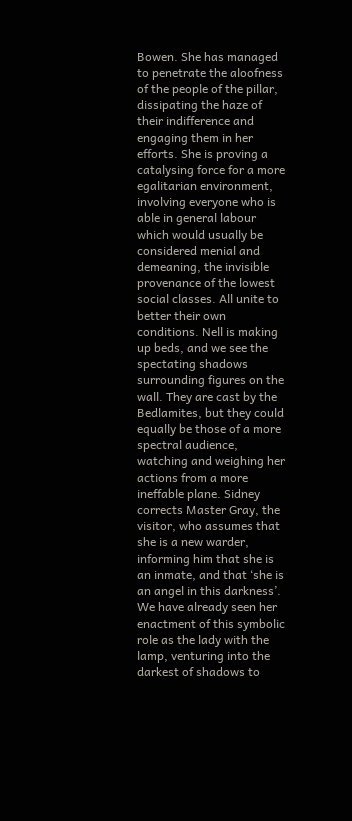Bowen. She has managed to penetrate the aloofness of the people of the pillar, dissipating the haze of their indifference and engaging them in her efforts. She is proving a catalysing force for a more egalitarian environment, involving everyone who is able in general labour which would usually be considered menial and demeaning, the invisible provenance of the lowest social classes. All unite to better their own conditions. Nell is making up beds, and we see the spectating shadows surrounding figures on the wall. They are cast by the Bedlamites, but they could equally be those of a more spectral audience, watching and weighing her actions from a more ineffable plane. Sidney corrects Master Gray, the visitor, who assumes that she is a new warder, informing him that she is an inmate, and that ‘she is an angel in this darkness’. We have already seen her enactment of this symbolic role as the lady with the lamp, venturing into the darkest of shadows to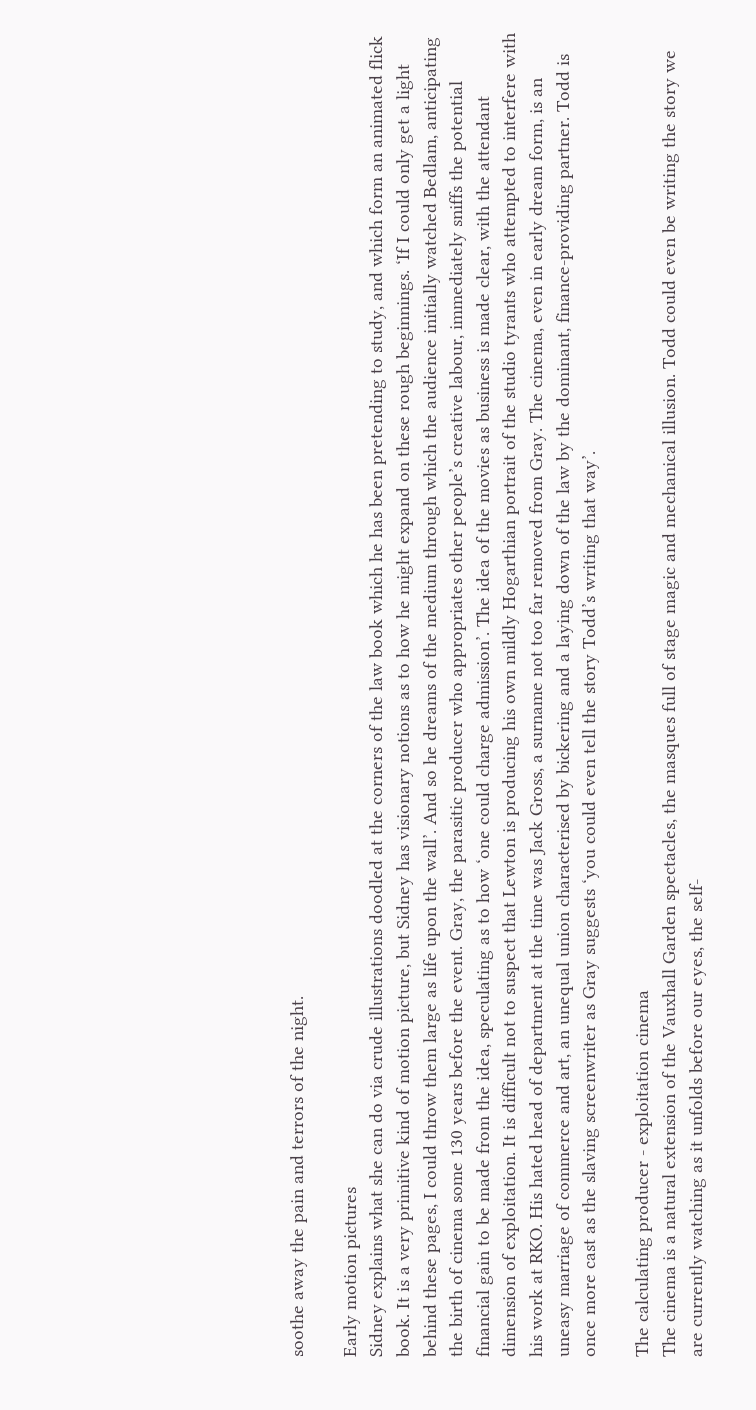soothe away the pain and terrors of the night.

Early motion pictures
Sidney explains what she can do via crude illustrations doodled at the corners of the law book which he has been pretending to study, and which form an animated flick book. It is a very primitive kind of motion picture, but Sidney has visionary notions as to how he might expand on these rough beginnings. ‘If I could only get a light behind these pages, I could throw them large as life upon the wall’. And so he dreams of the medium through which the audience initially watched Bedlam, anticipating the birth of cinema some 130 years before the event. Gray, the parasitic producer who appropriates other people’s creative labour, immediately sniffs the potential financial gain to be made from the idea, speculating as to how ‘one could charge admission’. The idea of the movies as business is made clear, with the attendant dimension of exploitation. It is difficult not to suspect that Lewton is producing his own mildly Hogarthian portrait of the studio tyrants who attempted to interfere with his work at RKO. His hated head of department at the time was Jack Gross, a surname not too far removed from Gray. The cinema, even in early dream form, is an uneasy marriage of commerce and art, an unequal union characterised by bickering and a laying down of the law by the dominant, finance-providing partner. Todd is once more cast as the slaving screenwriter as Gray suggests ‘you could even tell the story Todd’s writing that way’.

The calculating producer - exploitation cinema
The cinema is a natural extension of the Vauxhall Garden spectacles, the masques full of stage magic and mechanical illusion. Todd could even be writing the story we are currently watching as it unfolds before our eyes, the self-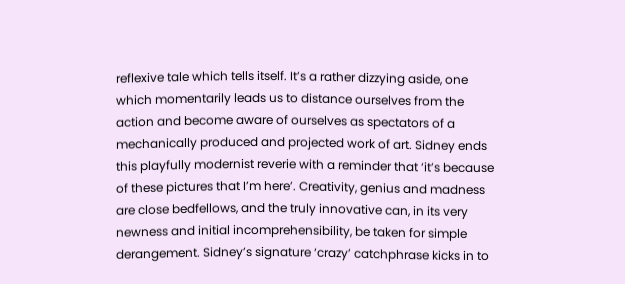reflexive tale which tells itself. It’s a rather dizzying aside, one which momentarily leads us to distance ourselves from the action and become aware of ourselves as spectators of a mechanically produced and projected work of art. Sidney ends this playfully modernist reverie with a reminder that ‘it’s because of these pictures that I’m here’. Creativity, genius and madness are close bedfellows, and the truly innovative can, in its very newness and initial incomprehensibility, be taken for simple derangement. Sidney’s signature ‘crazy’ catchphrase kicks in to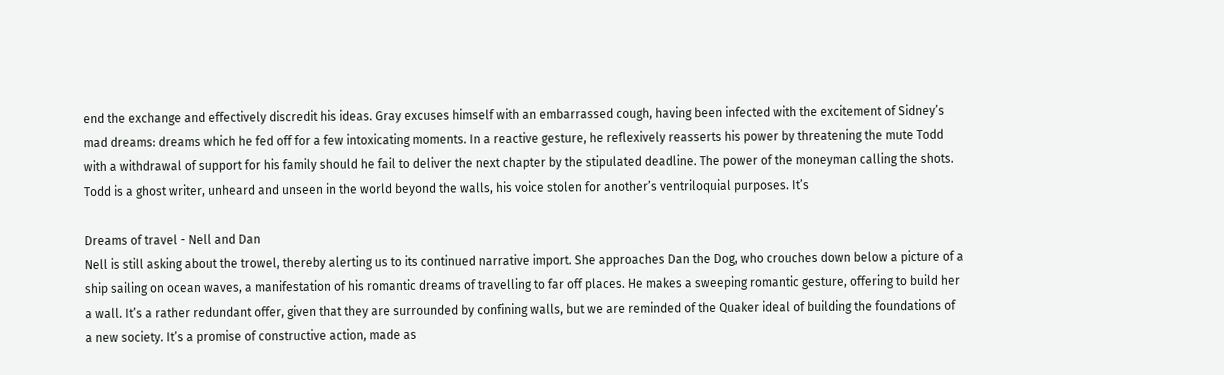end the exchange and effectively discredit his ideas. Gray excuses himself with an embarrassed cough, having been infected with the excitement of Sidney’s mad dreams: dreams which he fed off for a few intoxicating moments. In a reactive gesture, he reflexively reasserts his power by threatening the mute Todd with a withdrawal of support for his family should he fail to deliver the next chapter by the stipulated deadline. The power of the moneyman calling the shots. Todd is a ghost writer, unheard and unseen in the world beyond the walls, his voice stolen for another’s ventriloquial purposes. It’s

Dreams of travel - Nell and Dan
Nell is still asking about the trowel, thereby alerting us to its continued narrative import. She approaches Dan the Dog, who crouches down below a picture of a ship sailing on ocean waves, a manifestation of his romantic dreams of travelling to far off places. He makes a sweeping romantic gesture, offering to build her a wall. It’s a rather redundant offer, given that they are surrounded by confining walls, but we are reminded of the Quaker ideal of building the foundations of a new society. It’s a promise of constructive action, made as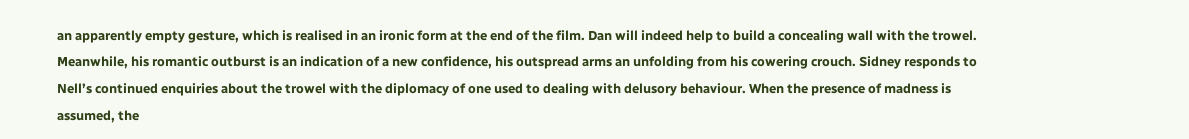an apparently empty gesture, which is realised in an ironic form at the end of the film. Dan will indeed help to build a concealing wall with the trowel. Meanwhile, his romantic outburst is an indication of a new confidence, his outspread arms an unfolding from his cowering crouch. Sidney responds to Nell’s continued enquiries about the trowel with the diplomacy of one used to dealing with delusory behaviour. When the presence of madness is assumed, the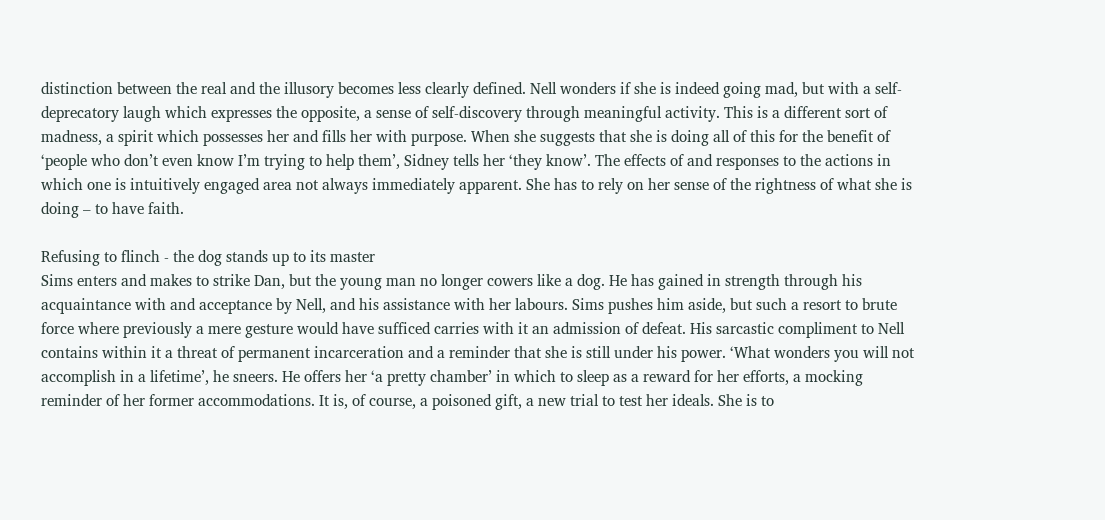distinction between the real and the illusory becomes less clearly defined. Nell wonders if she is indeed going mad, but with a self-deprecatory laugh which expresses the opposite, a sense of self-discovery through meaningful activity. This is a different sort of madness, a spirit which possesses her and fills her with purpose. When she suggests that she is doing all of this for the benefit of ‘people who don’t even know I’m trying to help them’, Sidney tells her ‘they know’. The effects of and responses to the actions in which one is intuitively engaged area not always immediately apparent. She has to rely on her sense of the rightness of what she is doing – to have faith.

Refusing to flinch - the dog stands up to its master
Sims enters and makes to strike Dan, but the young man no longer cowers like a dog. He has gained in strength through his acquaintance with and acceptance by Nell, and his assistance with her labours. Sims pushes him aside, but such a resort to brute force where previously a mere gesture would have sufficed carries with it an admission of defeat. His sarcastic compliment to Nell contains within it a threat of permanent incarceration and a reminder that she is still under his power. ‘What wonders you will not accomplish in a lifetime’, he sneers. He offers her ‘a pretty chamber’ in which to sleep as a reward for her efforts, a mocking reminder of her former accommodations. It is, of course, a poisoned gift, a new trial to test her ideals. She is to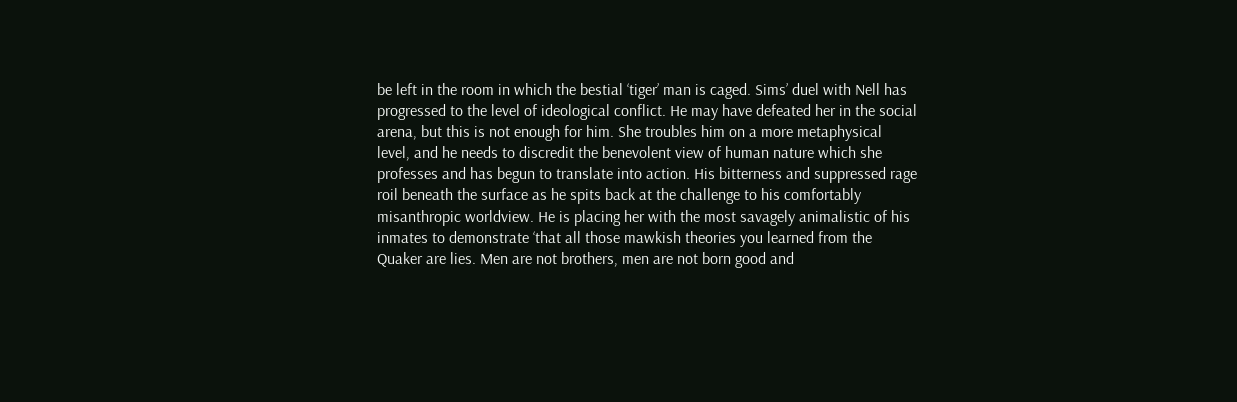be left in the room in which the bestial ‘tiger’ man is caged. Sims’ duel with Nell has progressed to the level of ideological conflict. He may have defeated her in the social arena, but this is not enough for him. She troubles him on a more metaphysical level, and he needs to discredit the benevolent view of human nature which she professes and has begun to translate into action. His bitterness and suppressed rage roil beneath the surface as he spits back at the challenge to his comfortably misanthropic worldview. He is placing her with the most savagely animalistic of his inmates to demonstrate ‘that all those mawkish theories you learned from the Quaker are lies. Men are not brothers, men are not born good and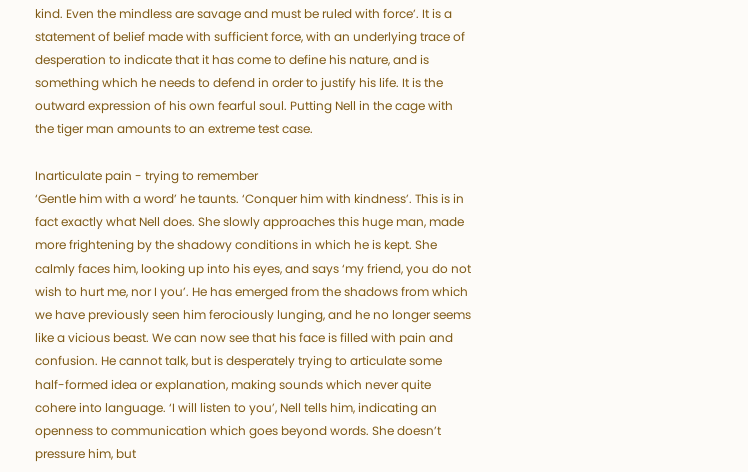kind. Even the mindless are savage and must be ruled with force’. It is a statement of belief made with sufficient force, with an underlying trace of desperation to indicate that it has come to define his nature, and is something which he needs to defend in order to justify his life. It is the outward expression of his own fearful soul. Putting Nell in the cage with the tiger man amounts to an extreme test case.

Inarticulate pain - trying to remember
‘Gentle him with a word’ he taunts. ‘Conquer him with kindness’. This is in fact exactly what Nell does. She slowly approaches this huge man, made more frightening by the shadowy conditions in which he is kept. She calmly faces him, looking up into his eyes, and says ‘my friend, you do not wish to hurt me, nor I you’. He has emerged from the shadows from which we have previously seen him ferociously lunging, and he no longer seems like a vicious beast. We can now see that his face is filled with pain and confusion. He cannot talk, but is desperately trying to articulate some half-formed idea or explanation, making sounds which never quite cohere into language. ‘I will listen to you’, Nell tells him, indicating an openness to communication which goes beyond words. She doesn’t pressure him, but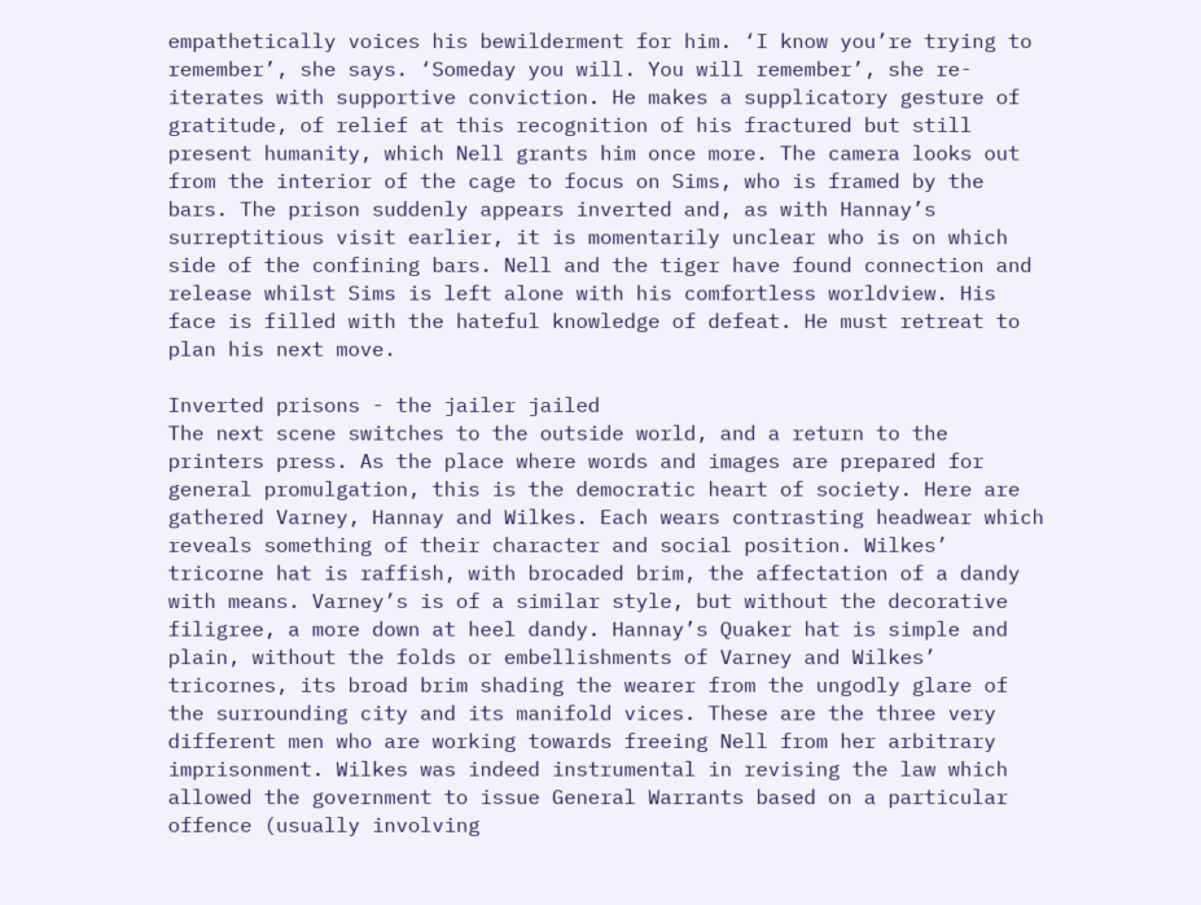empathetically voices his bewilderment for him. ‘I know you’re trying to remember’, she says. ‘Someday you will. You will remember’, she re-iterates with supportive conviction. He makes a supplicatory gesture of gratitude, of relief at this recognition of his fractured but still present humanity, which Nell grants him once more. The camera looks out from the interior of the cage to focus on Sims, who is framed by the bars. The prison suddenly appears inverted and, as with Hannay’s surreptitious visit earlier, it is momentarily unclear who is on which side of the confining bars. Nell and the tiger have found connection and release whilst Sims is left alone with his comfortless worldview. His face is filled with the hateful knowledge of defeat. He must retreat to plan his next move.

Inverted prisons - the jailer jailed
The next scene switches to the outside world, and a return to the printers press. As the place where words and images are prepared for general promulgation, this is the democratic heart of society. Here are gathered Varney, Hannay and Wilkes. Each wears contrasting headwear which reveals something of their character and social position. Wilkes’ tricorne hat is raffish, with brocaded brim, the affectation of a dandy with means. Varney’s is of a similar style, but without the decorative filigree, a more down at heel dandy. Hannay’s Quaker hat is simple and plain, without the folds or embellishments of Varney and Wilkes’ tricornes, its broad brim shading the wearer from the ungodly glare of the surrounding city and its manifold vices. These are the three very different men who are working towards freeing Nell from her arbitrary imprisonment. Wilkes was indeed instrumental in revising the law which allowed the government to issue General Warrants based on a particular offence (usually involving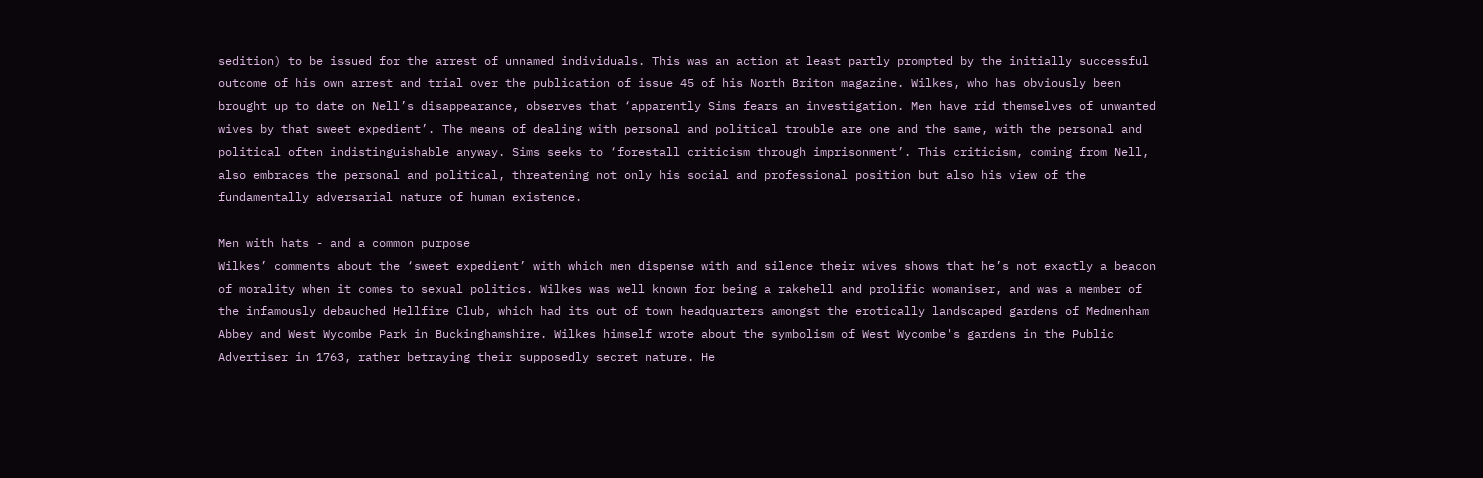sedition) to be issued for the arrest of unnamed individuals. This was an action at least partly prompted by the initially successful outcome of his own arrest and trial over the publication of issue 45 of his North Briton magazine. Wilkes, who has obviously been brought up to date on Nell’s disappearance, observes that ‘apparently Sims fears an investigation. Men have rid themselves of unwanted wives by that sweet expedient’. The means of dealing with personal and political trouble are one and the same, with the personal and political often indistinguishable anyway. Sims seeks to ‘forestall criticism through imprisonment’. This criticism, coming from Nell, also embraces the personal and political, threatening not only his social and professional position but also his view of the fundamentally adversarial nature of human existence.

Men with hats - and a common purpose
Wilkes’ comments about the ‘sweet expedient’ with which men dispense with and silence their wives shows that he’s not exactly a beacon of morality when it comes to sexual politics. Wilkes was well known for being a rakehell and prolific womaniser, and was a member of the infamously debauched Hellfire Club, which had its out of town headquarters amongst the erotically landscaped gardens of Medmenham Abbey and West Wycombe Park in Buckinghamshire. Wilkes himself wrote about the symbolism of West Wycombe's gardens in the Public Advertiser in 1763, rather betraying their supposedly secret nature. He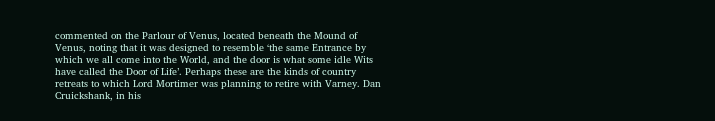commented on the Parlour of Venus, located beneath the Mound of Venus, noting that it was designed to resemble ‘the same Entrance by which we all come into the World, and the door is what some idle Wits have called the Door of Life’. Perhaps these are the kinds of country retreats to which Lord Mortimer was planning to retire with Varney. Dan Cruickshank, in his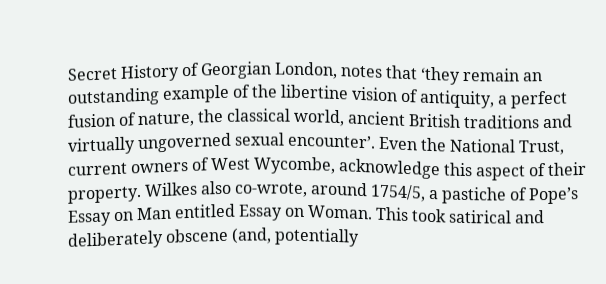Secret History of Georgian London, notes that ‘they remain an outstanding example of the libertine vision of antiquity, a perfect fusion of nature, the classical world, ancient British traditions and virtually ungoverned sexual encounter’. Even the National Trust, current owners of West Wycombe, acknowledge this aspect of their property. Wilkes also co-wrote, around 1754/5, a pastiche of Pope’s Essay on Man entitled Essay on Woman. This took satirical and deliberately obscene (and, potentially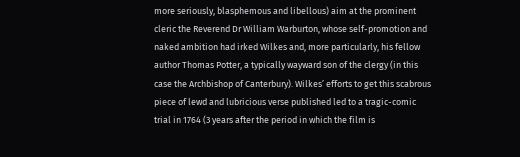more seriously, blasphemous and libellous) aim at the prominent cleric the Reverend Dr William Warburton, whose self-promotion and naked ambition had irked Wilkes and, more particularly, his fellow author Thomas Potter, a typically wayward son of the clergy (in this case the Archbishop of Canterbury). Wilkes’ efforts to get this scabrous piece of lewd and lubricious verse published led to a tragic-comic trial in 1764 (3 years after the period in which the film is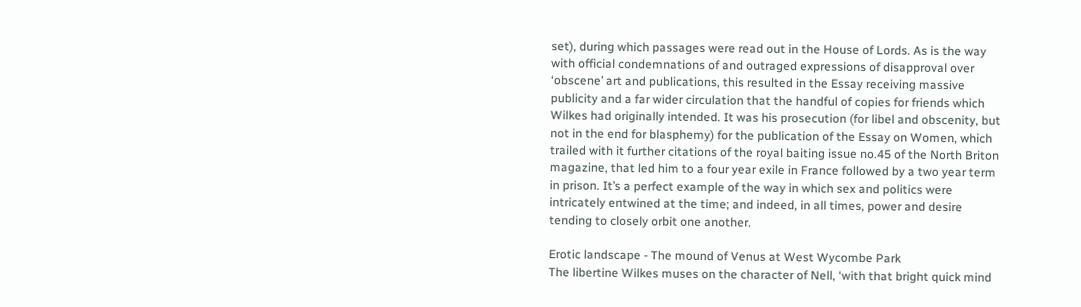set), during which passages were read out in the House of Lords. As is the way with official condemnations of and outraged expressions of disapproval over ‘obscene’ art and publications, this resulted in the Essay receiving massive publicity and a far wider circulation that the handful of copies for friends which Wilkes had originally intended. It was his prosecution (for libel and obscenity, but not in the end for blasphemy) for the publication of the Essay on Women, which trailed with it further citations of the royal baiting issue no.45 of the North Briton magazine, that led him to a four year exile in France followed by a two year term in prison. It’s a perfect example of the way in which sex and politics were intricately entwined at the time; and indeed, in all times, power and desire tending to closely orbit one another.

Erotic landscape - The mound of Venus at West Wycombe Park
The libertine Wilkes muses on the character of Nell, ‘with that bright quick mind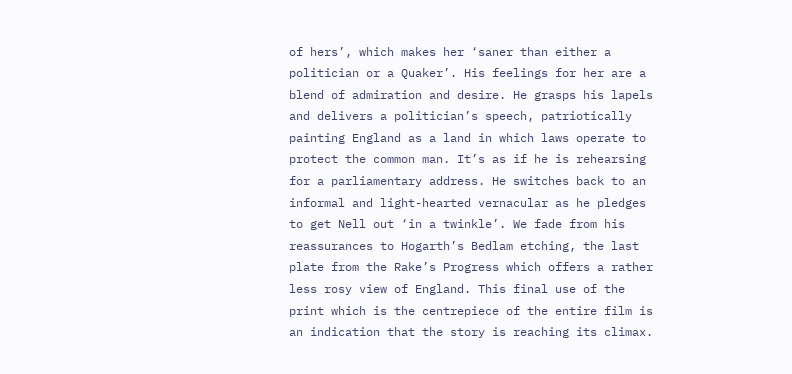of hers’, which makes her ‘saner than either a politician or a Quaker’. His feelings for her are a blend of admiration and desire. He grasps his lapels and delivers a politician’s speech, patriotically painting England as a land in which laws operate to protect the common man. It’s as if he is rehearsing for a parliamentary address. He switches back to an informal and light-hearted vernacular as he pledges to get Nell out ‘in a twinkle’. We fade from his reassurances to Hogarth’s Bedlam etching, the last plate from the Rake’s Progress which offers a rather less rosy view of England. This final use of the print which is the centrepiece of the entire film is an indication that the story is reaching its climax.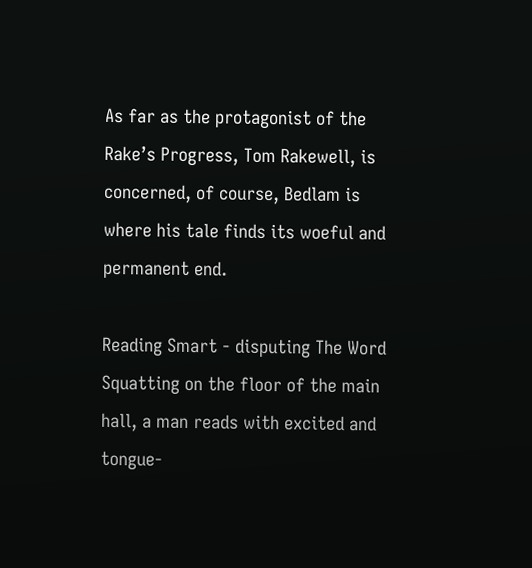As far as the protagonist of the Rake’s Progress, Tom Rakewell, is concerned, of course, Bedlam is where his tale finds its woeful and permanent end.

Reading Smart - disputing The Word
Squatting on the floor of the main hall, a man reads with excited and tongue-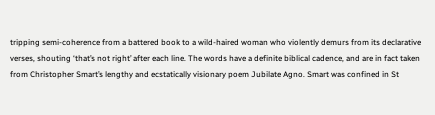tripping semi-coherence from a battered book to a wild-haired woman who violently demurs from its declarative verses, shouting ‘that’s not right’ after each line. The words have a definite biblical cadence, and are in fact taken from Christopher Smart’s lengthy and ecstatically visionary poem Jubilate Agno. Smart was confined in St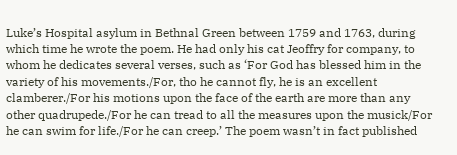Luke’s Hospital asylum in Bethnal Green between 1759 and 1763, during which time he wrote the poem. He had only his cat Jeoffry for company, to whom he dedicates several verses, such as ‘For God has blessed him in the variety of his movements./For, tho he cannot fly, he is an excellent clamberer./For his motions upon the face of the earth are more than any other quadrupede./For he can tread to all the measures upon the musick/For he can swim for life./For he can creep.’ The poem wasn’t in fact published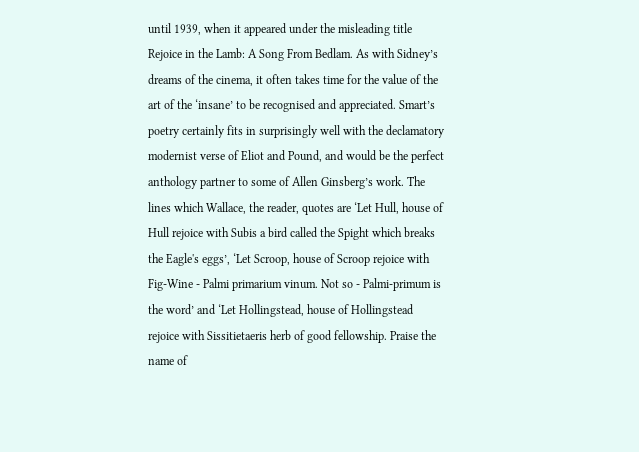until 1939, when it appeared under the misleading title Rejoice in the Lamb: A Song From Bedlam. As with Sidney’s dreams of the cinema, it often takes time for the value of the art of the ‘insane’ to be recognised and appreciated. Smart’s poetry certainly fits in surprisingly well with the declamatory modernist verse of Eliot and Pound, and would be the perfect anthology partner to some of Allen Ginsberg’s work. The lines which Wallace, the reader, quotes are ‘Let Hull, house of Hull rejoice with Subis a bird called the Spight which breaks the Eagle's eggs’, ‘Let Scroop, house of Scroop rejoice with Fig-Wine - Palmi primarium vinum. Not so - Palmi-primum is the word’ and ‘Let Hollingstead, house of Hollingstead rejoice with Sissitietaeris herb of good fellowship. Praise the name of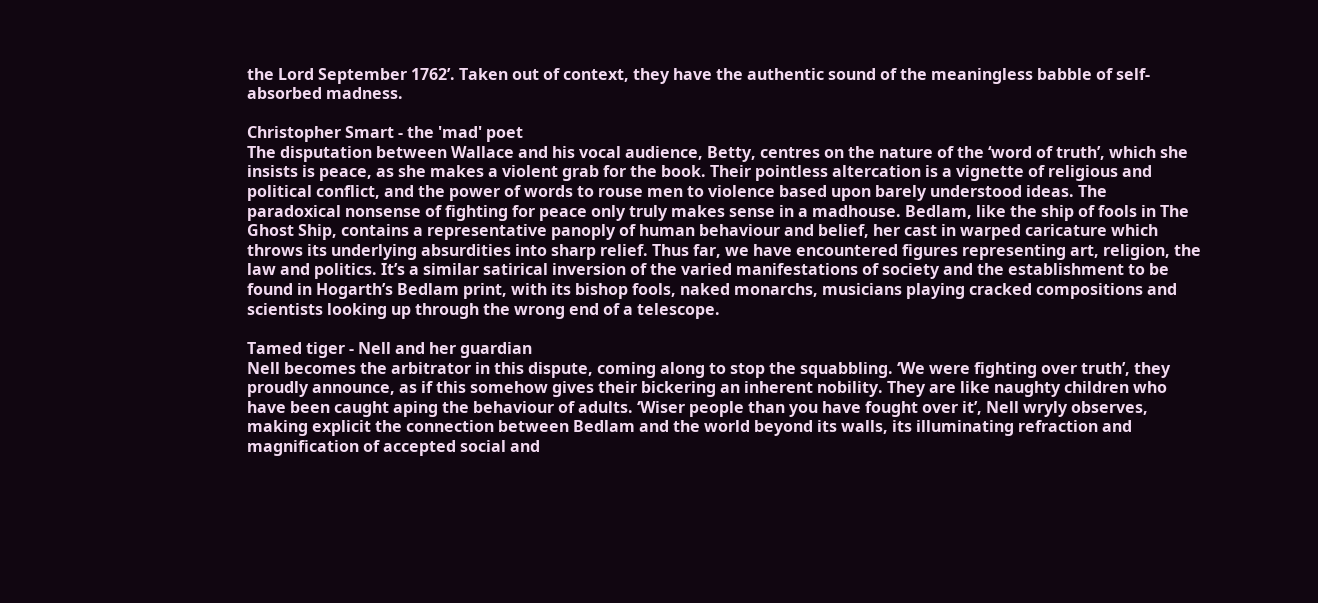the Lord September 1762’. Taken out of context, they have the authentic sound of the meaningless babble of self-absorbed madness.

Christopher Smart - the 'mad' poet
The disputation between Wallace and his vocal audience, Betty, centres on the nature of the ‘word of truth’, which she insists is peace, as she makes a violent grab for the book. Their pointless altercation is a vignette of religious and political conflict, and the power of words to rouse men to violence based upon barely understood ideas. The paradoxical nonsense of fighting for peace only truly makes sense in a madhouse. Bedlam, like the ship of fools in The Ghost Ship, contains a representative panoply of human behaviour and belief, her cast in warped caricature which throws its underlying absurdities into sharp relief. Thus far, we have encountered figures representing art, religion, the law and politics. It’s a similar satirical inversion of the varied manifestations of society and the establishment to be found in Hogarth’s Bedlam print, with its bishop fools, naked monarchs, musicians playing cracked compositions and scientists looking up through the wrong end of a telescope.

Tamed tiger - Nell and her guardian
Nell becomes the arbitrator in this dispute, coming along to stop the squabbling. ‘We were fighting over truth’, they proudly announce, as if this somehow gives their bickering an inherent nobility. They are like naughty children who have been caught aping the behaviour of adults. ‘Wiser people than you have fought over it’, Nell wryly observes, making explicit the connection between Bedlam and the world beyond its walls, its illuminating refraction and magnification of accepted social and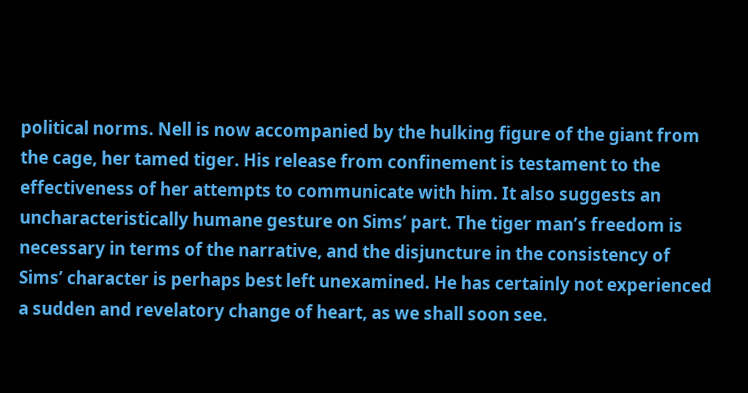political norms. Nell is now accompanied by the hulking figure of the giant from the cage, her tamed tiger. His release from confinement is testament to the effectiveness of her attempts to communicate with him. It also suggests an uncharacteristically humane gesture on Sims’ part. The tiger man’s freedom is necessary in terms of the narrative, and the disjuncture in the consistency of Sims’ character is perhaps best left unexamined. He has certainly not experienced a sudden and revelatory change of heart, as we shall soon see.